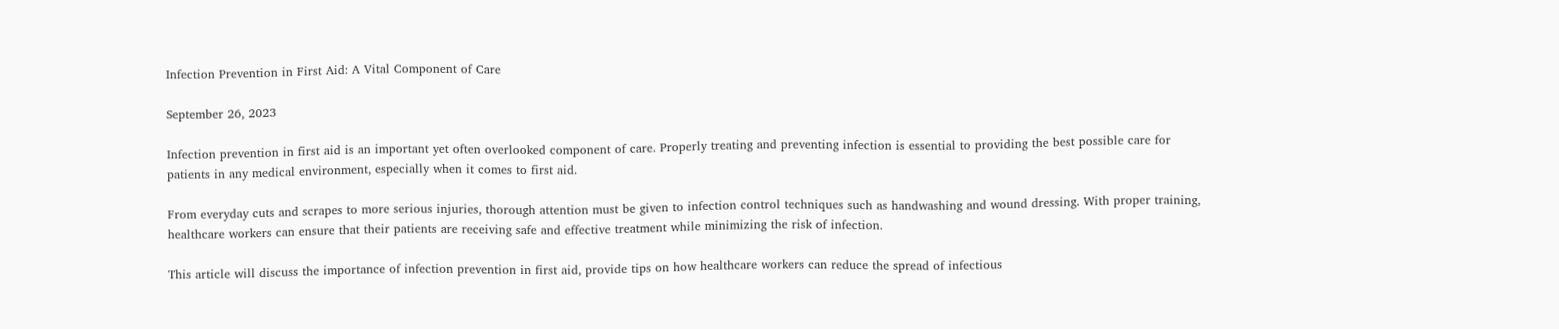Infection Prevention in First Aid: A Vital Component of Care

September 26, 2023

Infection prevention in first aid is an important yet often overlooked component of care. Properly treating and preventing infection is essential to providing the best possible care for patients in any medical environment, especially when it comes to first aid.

From everyday cuts and scrapes to more serious injuries, thorough attention must be given to infection control techniques such as handwashing and wound dressing. With proper training, healthcare workers can ensure that their patients are receiving safe and effective treatment while minimizing the risk of infection.

This article will discuss the importance of infection prevention in first aid, provide tips on how healthcare workers can reduce the spread of infectious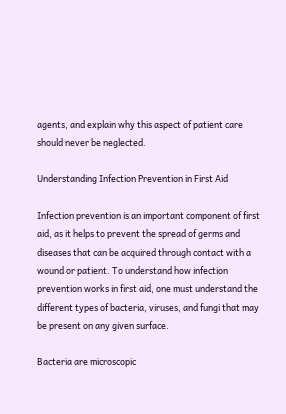agents, and explain why this aspect of patient care should never be neglected.

Understanding Infection Prevention in First Aid

Infection prevention is an important component of first aid, as it helps to prevent the spread of germs and diseases that can be acquired through contact with a wound or patient. To understand how infection prevention works in first aid, one must understand the different types of bacteria, viruses, and fungi that may be present on any given surface.

Bacteria are microscopic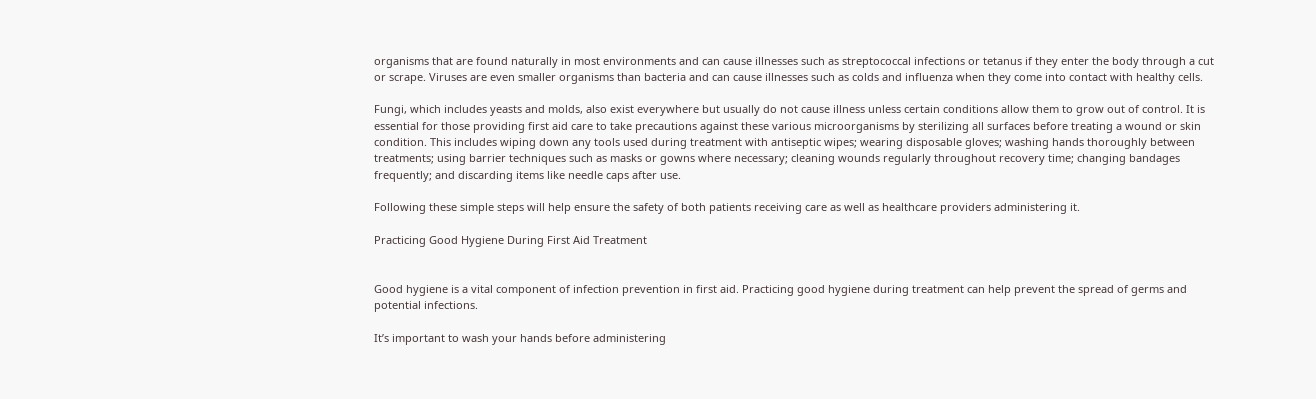organisms that are found naturally in most environments and can cause illnesses such as streptococcal infections or tetanus if they enter the body through a cut or scrape. Viruses are even smaller organisms than bacteria and can cause illnesses such as colds and influenza when they come into contact with healthy cells.

Fungi, which includes yeasts and molds, also exist everywhere but usually do not cause illness unless certain conditions allow them to grow out of control. It is essential for those providing first aid care to take precautions against these various microorganisms by sterilizing all surfaces before treating a wound or skin condition. This includes wiping down any tools used during treatment with antiseptic wipes; wearing disposable gloves; washing hands thoroughly between treatments; using barrier techniques such as masks or gowns where necessary; cleaning wounds regularly throughout recovery time; changing bandages frequently; and discarding items like needle caps after use.

Following these simple steps will help ensure the safety of both patients receiving care as well as healthcare providers administering it.

Practicing Good Hygiene During First Aid Treatment


Good hygiene is a vital component of infection prevention in first aid. Practicing good hygiene during treatment can help prevent the spread of germs and potential infections.

It’s important to wash your hands before administering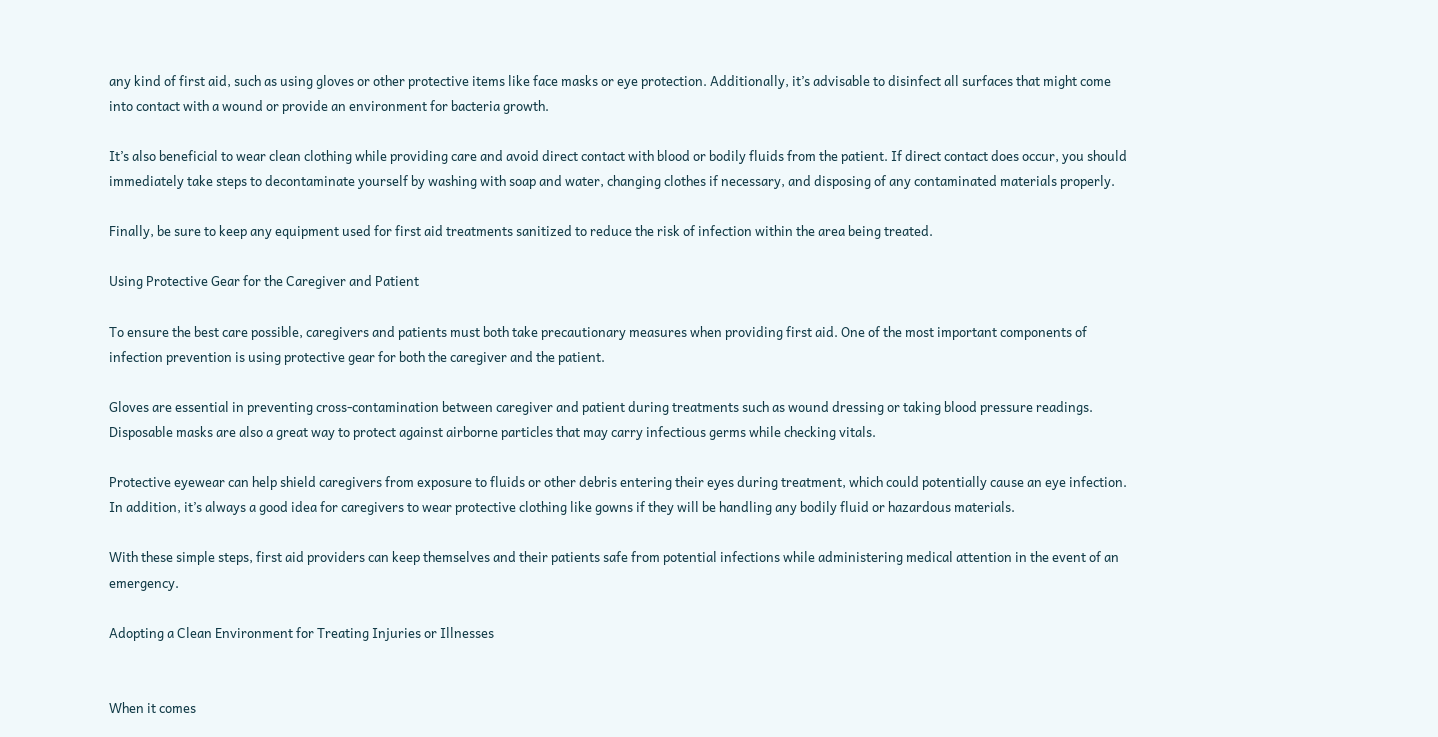any kind of first aid, such as using gloves or other protective items like face masks or eye protection. Additionally, it’s advisable to disinfect all surfaces that might come into contact with a wound or provide an environment for bacteria growth.

It’s also beneficial to wear clean clothing while providing care and avoid direct contact with blood or bodily fluids from the patient. If direct contact does occur, you should immediately take steps to decontaminate yourself by washing with soap and water, changing clothes if necessary, and disposing of any contaminated materials properly.

Finally, be sure to keep any equipment used for first aid treatments sanitized to reduce the risk of infection within the area being treated.

Using Protective Gear for the Caregiver and Patient

To ensure the best care possible, caregivers and patients must both take precautionary measures when providing first aid. One of the most important components of infection prevention is using protective gear for both the caregiver and the patient.

Gloves are essential in preventing cross-contamination between caregiver and patient during treatments such as wound dressing or taking blood pressure readings. Disposable masks are also a great way to protect against airborne particles that may carry infectious germs while checking vitals.

Protective eyewear can help shield caregivers from exposure to fluids or other debris entering their eyes during treatment, which could potentially cause an eye infection. In addition, it’s always a good idea for caregivers to wear protective clothing like gowns if they will be handling any bodily fluid or hazardous materials.

With these simple steps, first aid providers can keep themselves and their patients safe from potential infections while administering medical attention in the event of an emergency.

Adopting a Clean Environment for Treating Injuries or Illnesses


When it comes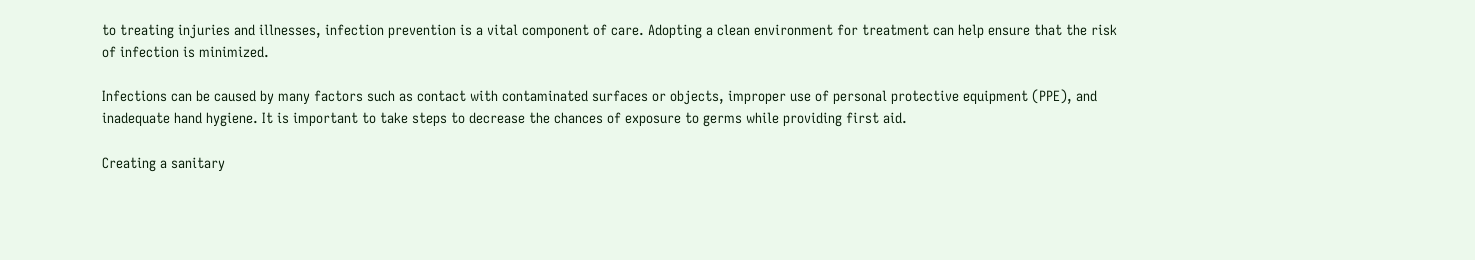to treating injuries and illnesses, infection prevention is a vital component of care. Adopting a clean environment for treatment can help ensure that the risk of infection is minimized.

Infections can be caused by many factors such as contact with contaminated surfaces or objects, improper use of personal protective equipment (PPE), and inadequate hand hygiene. It is important to take steps to decrease the chances of exposure to germs while providing first aid.

Creating a sanitary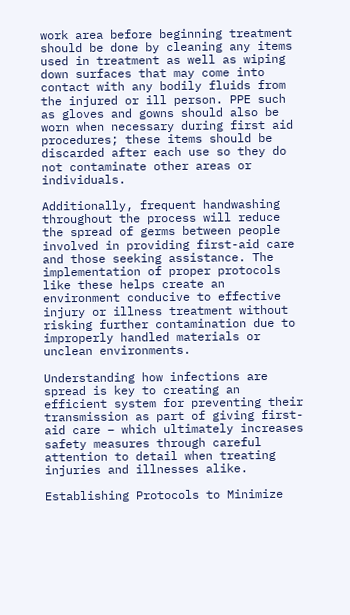work area before beginning treatment should be done by cleaning any items used in treatment as well as wiping down surfaces that may come into contact with any bodily fluids from the injured or ill person. PPE such as gloves and gowns should also be worn when necessary during first aid procedures; these items should be discarded after each use so they do not contaminate other areas or individuals.

Additionally, frequent handwashing throughout the process will reduce the spread of germs between people involved in providing first-aid care and those seeking assistance. The implementation of proper protocols like these helps create an environment conducive to effective injury or illness treatment without risking further contamination due to improperly handled materials or unclean environments.

Understanding how infections are spread is key to creating an efficient system for preventing their transmission as part of giving first-aid care – which ultimately increases safety measures through careful attention to detail when treating injuries and illnesses alike.

Establishing Protocols to Minimize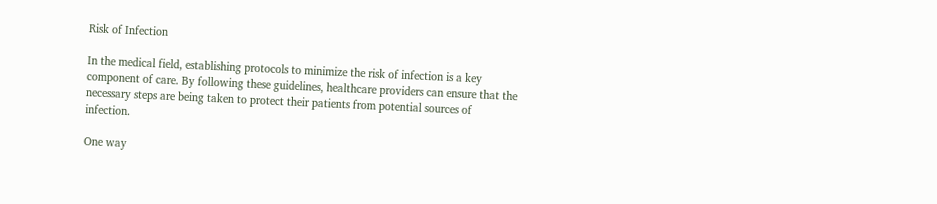Risk of Infection

In the medical field, establishing protocols to minimize the risk of infection is a key component of care. By following these guidelines, healthcare providers can ensure that the necessary steps are being taken to protect their patients from potential sources of infection.

One way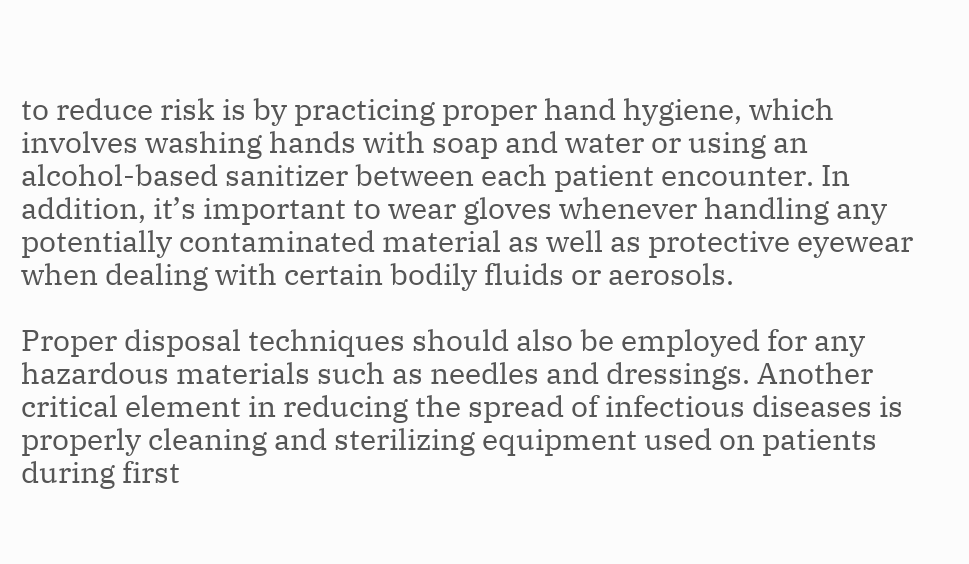to reduce risk is by practicing proper hand hygiene, which involves washing hands with soap and water or using an alcohol-based sanitizer between each patient encounter. In addition, it’s important to wear gloves whenever handling any potentially contaminated material as well as protective eyewear when dealing with certain bodily fluids or aerosols.

Proper disposal techniques should also be employed for any hazardous materials such as needles and dressings. Another critical element in reducing the spread of infectious diseases is properly cleaning and sterilizing equipment used on patients during first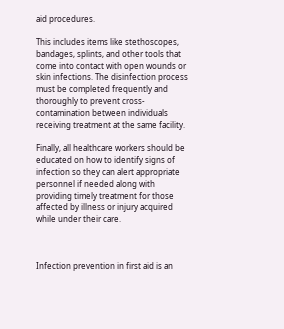aid procedures.

This includes items like stethoscopes, bandages, splints, and other tools that come into contact with open wounds or skin infections. The disinfection process must be completed frequently and thoroughly to prevent cross-contamination between individuals receiving treatment at the same facility.

Finally, all healthcare workers should be educated on how to identify signs of infection so they can alert appropriate personnel if needed along with providing timely treatment for those affected by illness or injury acquired while under their care.



Infection prevention in first aid is an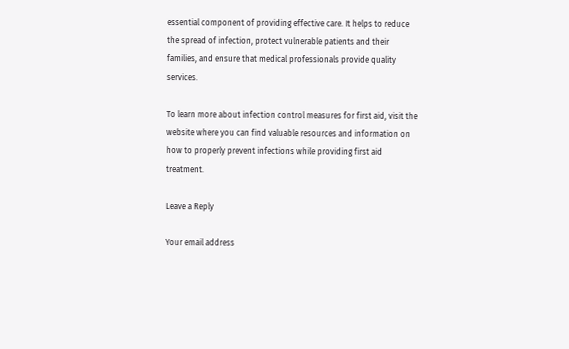essential component of providing effective care. It helps to reduce the spread of infection, protect vulnerable patients and their families, and ensure that medical professionals provide quality services.

To learn more about infection control measures for first aid, visit the website where you can find valuable resources and information on how to properly prevent infections while providing first aid treatment.

Leave a Reply

Your email address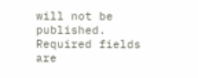will not be published. Required fields are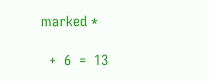marked *

  +  6  =  13